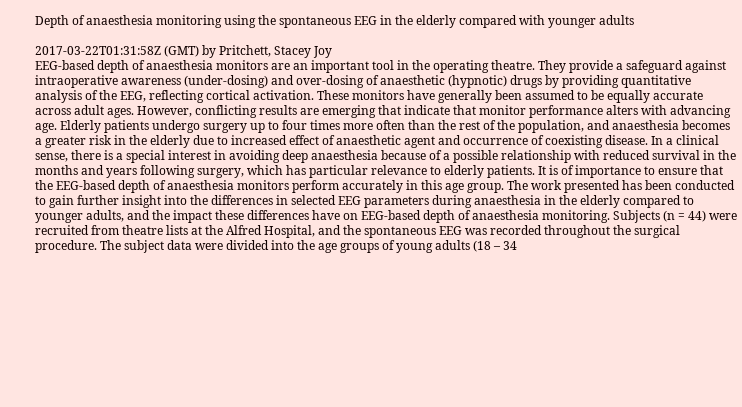Depth of anaesthesia monitoring using the spontaneous EEG in the elderly compared with younger adults

2017-03-22T01:31:58Z (GMT) by Pritchett, Stacey Joy
EEG-based depth of anaesthesia monitors are an important tool in the operating theatre. They provide a safeguard against intraoperative awareness (under-dosing) and over-dosing of anaesthetic (hypnotic) drugs by providing quantitative analysis of the EEG, reflecting cortical activation. These monitors have generally been assumed to be equally accurate across adult ages. However, conflicting results are emerging that indicate that monitor performance alters with advancing age. Elderly patients undergo surgery up to four times more often than the rest of the population, and anaesthesia becomes a greater risk in the elderly due to increased effect of anaesthetic agent and occurrence of coexisting disease. In a clinical sense, there is a special interest in avoiding deep anaesthesia because of a possible relationship with reduced survival in the months and years following surgery, which has particular relevance to elderly patients. It is of importance to ensure that the EEG-based depth of anaesthesia monitors perform accurately in this age group. The work presented has been conducted to gain further insight into the differences in selected EEG parameters during anaesthesia in the elderly compared to younger adults, and the impact these differences have on EEG-based depth of anaesthesia monitoring. Subjects (n = 44) were recruited from theatre lists at the Alfred Hospital, and the spontaneous EEG was recorded throughout the surgical procedure. The subject data were divided into the age groups of young adults (18 – 34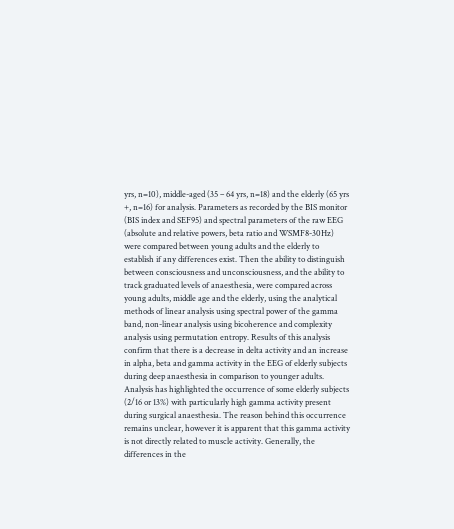yrs, n=10), middle-aged (35 – 64 yrs, n=18) and the elderly (65 yrs +, n=16) for analysis. Parameters as recorded by the BIS monitor (BIS index and SEF95) and spectral parameters of the raw EEG (absolute and relative powers, beta ratio and WSMF8-30Hz) were compared between young adults and the elderly to establish if any differences exist. Then the ability to distinguish between consciousness and unconsciousness, and the ability to track graduated levels of anaesthesia, were compared across young adults, middle age and the elderly, using the analytical methods of linear analysis using spectral power of the gamma band, non-linear analysis using bicoherence and complexity analysis using permutation entropy. Results of this analysis confirm that there is a decrease in delta activity and an increase in alpha, beta and gamma activity in the EEG of elderly subjects during deep anaesthesia in comparison to younger adults. Analysis has highlighted the occurrence of some elderly subjects (2/16 or 13%) with particularly high gamma activity present during surgical anaesthesia. The reason behind this occurrence remains unclear, however it is apparent that this gamma activity is not directly related to muscle activity. Generally, the differences in the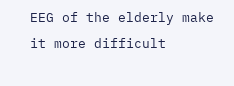EEG of the elderly make it more difficult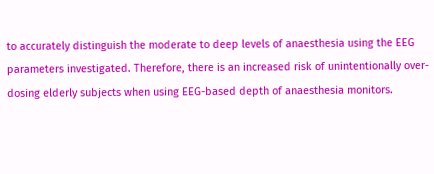to accurately distinguish the moderate to deep levels of anaesthesia using the EEG parameters investigated. Therefore, there is an increased risk of unintentionally over-dosing elderly subjects when using EEG-based depth of anaesthesia monitors.